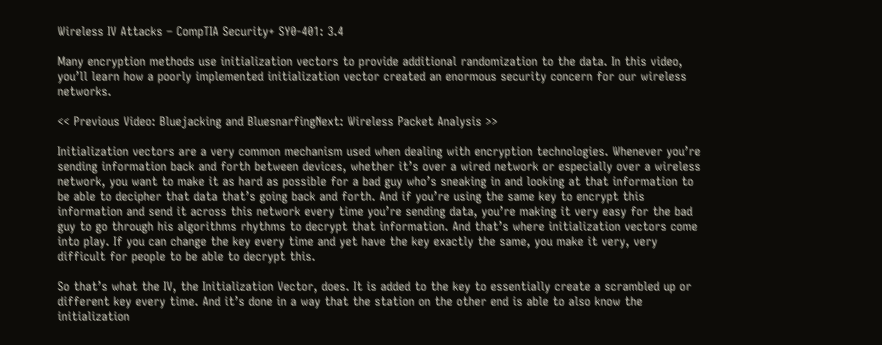Wireless IV Attacks – CompTIA Security+ SY0-401: 3.4

Many encryption methods use initialization vectors to provide additional randomization to the data. In this video, you’ll learn how a poorly implemented initialization vector created an enormous security concern for our wireless networks.

<< Previous Video: Bluejacking and BluesnarfingNext: Wireless Packet Analysis >>

Initialization vectors are a very common mechanism used when dealing with encryption technologies. Whenever you’re sending information back and forth between devices, whether it’s over a wired network or especially over a wireless network, you want to make it as hard as possible for a bad guy who’s sneaking in and looking at that information to be able to decipher that data that’s going back and forth. And if you’re using the same key to encrypt this information and send it across this network every time you’re sending data, you’re making it very easy for the bad guy to go through his algorithms rhythms to decrypt that information. And that’s where initialization vectors come into play. If you can change the key every time and yet have the key exactly the same, you make it very, very difficult for people to be able to decrypt this.

So that’s what the IV, the Initialization Vector, does. It is added to the key to essentially create a scrambled up or different key every time. And it’s done in a way that the station on the other end is able to also know the initialization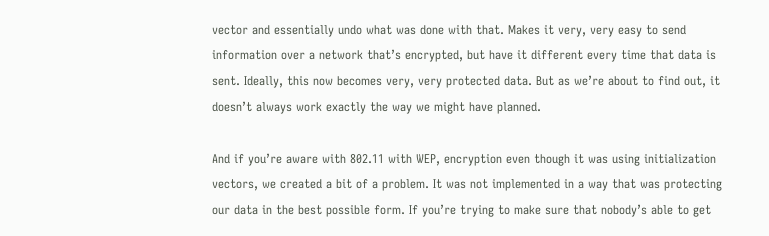vector and essentially undo what was done with that. Makes it very, very easy to send information over a network that’s encrypted, but have it different every time that data is sent. Ideally, this now becomes very, very protected data. But as we’re about to find out, it doesn’t always work exactly the way we might have planned.

And if you’re aware with 802.11 with WEP, encryption even though it was using initialization vectors, we created a bit of a problem. It was not implemented in a way that was protecting our data in the best possible form. If you’re trying to make sure that nobody’s able to get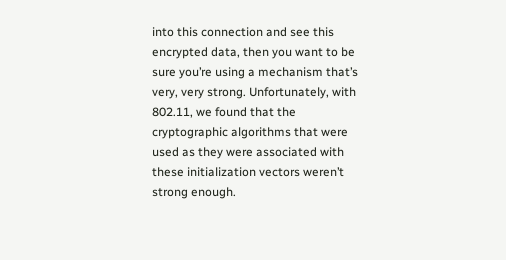into this connection and see this encrypted data, then you want to be sure you’re using a mechanism that’s very, very strong. Unfortunately, with 802.11, we found that the cryptographic algorithms that were used as they were associated with these initialization vectors weren’t strong enough.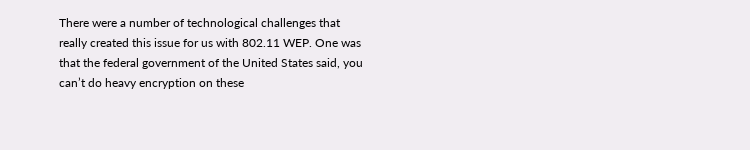There were a number of technological challenges that really created this issue for us with 802.11 WEP. One was that the federal government of the United States said, you can’t do heavy encryption on these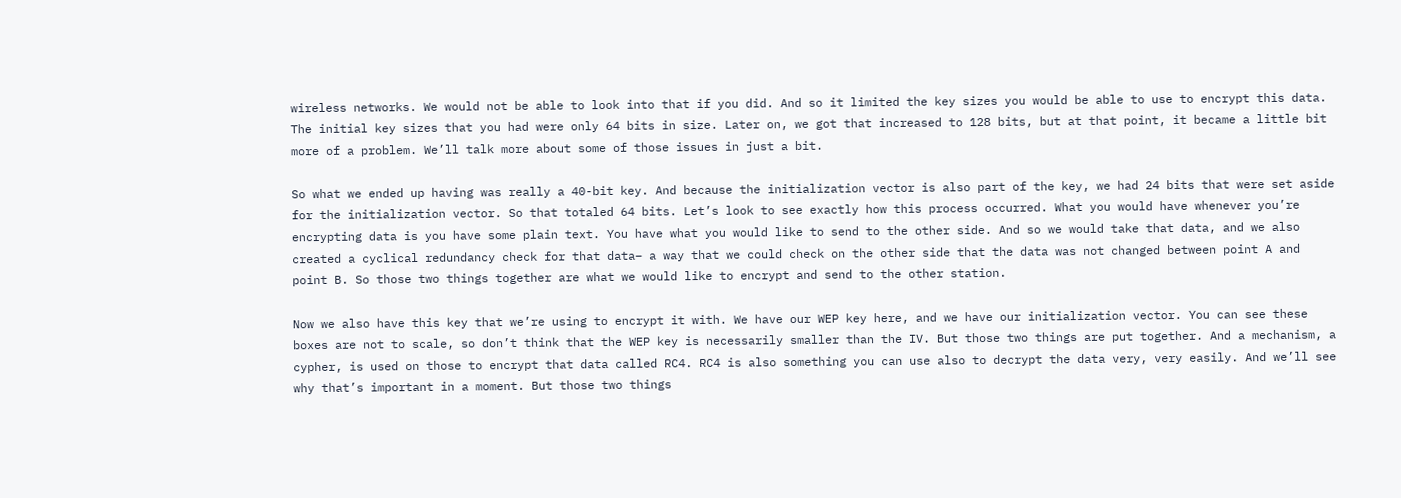wireless networks. We would not be able to look into that if you did. And so it limited the key sizes you would be able to use to encrypt this data. The initial key sizes that you had were only 64 bits in size. Later on, we got that increased to 128 bits, but at that point, it became a little bit more of a problem. We’ll talk more about some of those issues in just a bit.

So what we ended up having was really a 40-bit key. And because the initialization vector is also part of the key, we had 24 bits that were set aside for the initialization vector. So that totaled 64 bits. Let’s look to see exactly how this process occurred. What you would have whenever you’re encrypting data is you have some plain text. You have what you would like to send to the other side. And so we would take that data, and we also created a cyclical redundancy check for that data– a way that we could check on the other side that the data was not changed between point A and point B. So those two things together are what we would like to encrypt and send to the other station.

Now we also have this key that we’re using to encrypt it with. We have our WEP key here, and we have our initialization vector. You can see these boxes are not to scale, so don’t think that the WEP key is necessarily smaller than the IV. But those two things are put together. And a mechanism, a cypher, is used on those to encrypt that data called RC4. RC4 is also something you can use also to decrypt the data very, very easily. And we’ll see why that’s important in a moment. But those two things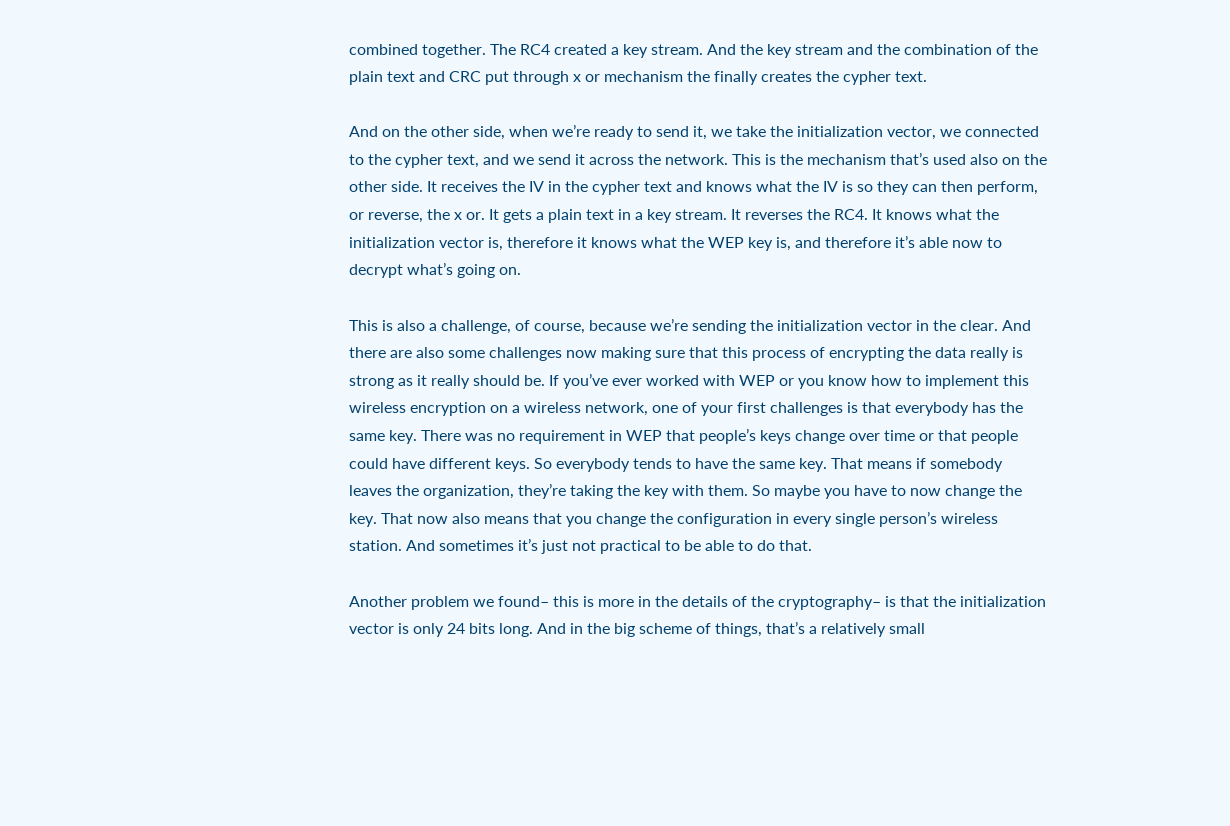combined together. The RC4 created a key stream. And the key stream and the combination of the plain text and CRC put through x or mechanism the finally creates the cypher text.

And on the other side, when we’re ready to send it, we take the initialization vector, we connected to the cypher text, and we send it across the network. This is the mechanism that’s used also on the other side. It receives the IV in the cypher text and knows what the IV is so they can then perform, or reverse, the x or. It gets a plain text in a key stream. It reverses the RC4. It knows what the initialization vector is, therefore it knows what the WEP key is, and therefore it’s able now to decrypt what’s going on.

This is also a challenge, of course, because we’re sending the initialization vector in the clear. And there are also some challenges now making sure that this process of encrypting the data really is strong as it really should be. If you’ve ever worked with WEP or you know how to implement this wireless encryption on a wireless network, one of your first challenges is that everybody has the same key. There was no requirement in WEP that people’s keys change over time or that people could have different keys. So everybody tends to have the same key. That means if somebody leaves the organization, they’re taking the key with them. So maybe you have to now change the key. That now also means that you change the configuration in every single person’s wireless station. And sometimes it’s just not practical to be able to do that.

Another problem we found– this is more in the details of the cryptography– is that the initialization vector is only 24 bits long. And in the big scheme of things, that’s a relatively small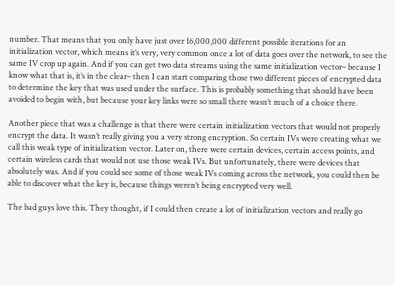number. That means that you only have just over 16,000,000 different possible iterations for an initialization vector, which means it’s very, very common once a lot of data goes over the network, to see the same IV crop up again. And if you can get two data streams using the same initialization vector– because I know what that is, it’s in the clear– then I can start comparing those two different pieces of encrypted data to determine the key that was used under the surface. This is probably something that should have been avoided to begin with, but because your key links were so small there wasn’t much of a choice there.

Another piece that was a challenge is that there were certain initialization vectors that would not properly encrypt the data. It wasn’t really giving you a very strong encryption. So certain IVs were creating what we call this weak type of initialization vector. Later on, there were certain devices, certain access points, and certain wireless cards that would not use those weak IVs. But unfortunately, there were devices that absolutely was. And if you could see some of those weak IVs coming across the network, you could then be able to discover what the key is, because things weren’t being encrypted very well.

The bad guys love this. They thought, if I could then create a lot of initialization vectors and really go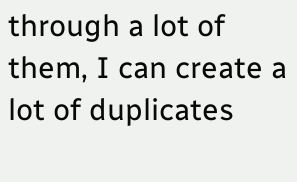through a lot of them, I can create a lot of duplicates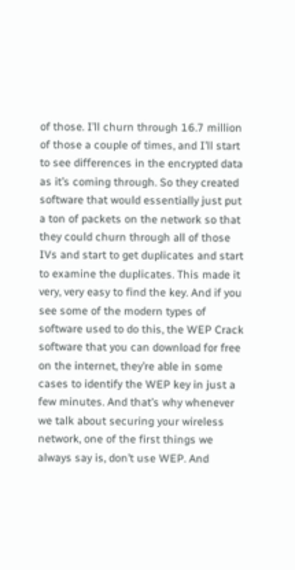of those. I’ll churn through 16.7 million of those a couple of times, and I’ll start to see differences in the encrypted data as it’s coming through. So they created software that would essentially just put a ton of packets on the network so that they could churn through all of those IVs and start to get duplicates and start to examine the duplicates. This made it very, very easy to find the key. And if you see some of the modern types of software used to do this, the WEP Crack software that you can download for free on the internet, they’re able in some cases to identify the WEP key in just a few minutes. And that’s why whenever we talk about securing your wireless network, one of the first things we always say is, don’t use WEP. And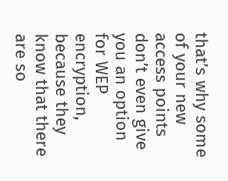that’s why some of your new access points don’t even give you an option for WEP encryption, because they know that there are so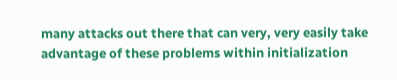many attacks out there that can very, very easily take advantage of these problems within initialization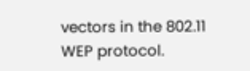vectors in the 802.11 WEP protocol.